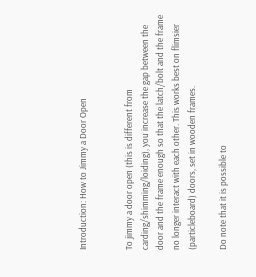Introduction: How to Jimmy a Door Open


To jimmy a door open (this is different from carding/shimming/loiding), you increase the gap between the door and the frame enough so that the latch/bolt and the frame no longer interact with each other. This works best on flimsier (particleboard) doors, set in wooden frames.

Do note that it is possible to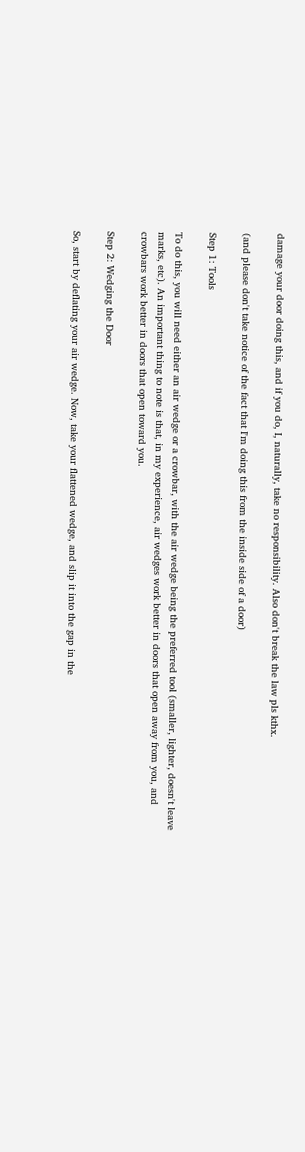damage your door doing this, and if you do, I, naturally, take no responsibility. Also don't break the law pls kthx.

(and please don't take notice of the fact that I'm doing this from the inside side of a door)

Step 1: Tools

To do this, you will need either an air wedge or a crowbar, with the air wedge being the preferred tool (smaller, lighter, doesn't leave marks, etc). An important thing to note is that, in my experience, air wedges work better in doors that open away from you, and crowbars work better in doors that open toward you.

Step 2: Wedging the Door

So, start by deflating your air wedge. Now, take your flattened wedge, and slip it into the gap in the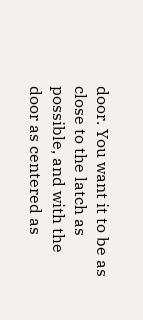door. You want it to be as close to the latch as possible, and with the door as centered as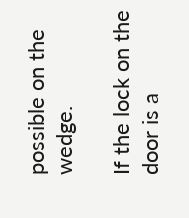possible on the wedge.

If the lock on the door is a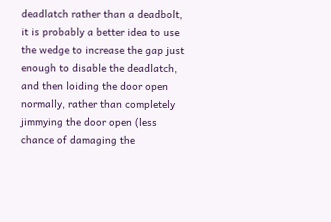deadlatch rather than a deadbolt, it is probably a better idea to use the wedge to increase the gap just enough to disable the deadlatch, and then loiding the door open normally, rather than completely jimmying the door open (less chance of damaging the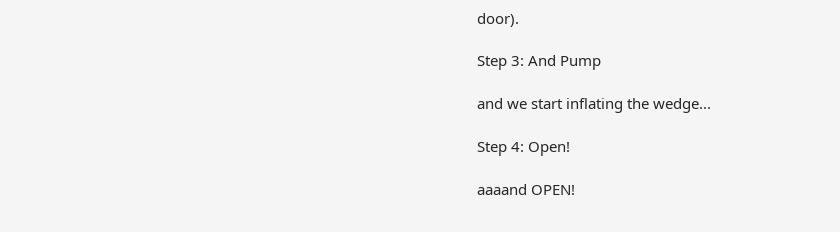door).

Step 3: And Pump

and we start inflating the wedge...

Step 4: Open!

aaaand OPEN!